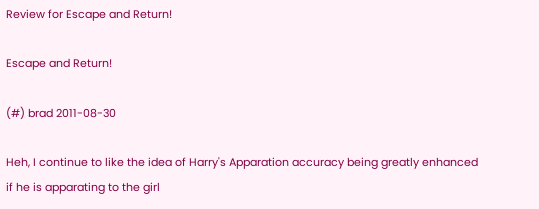Review for Escape and Return!

Escape and Return!

(#) brad 2011-08-30

Heh, I continue to like the idea of Harry's Apparation accuracy being greatly enhanced if he is apparating to the girl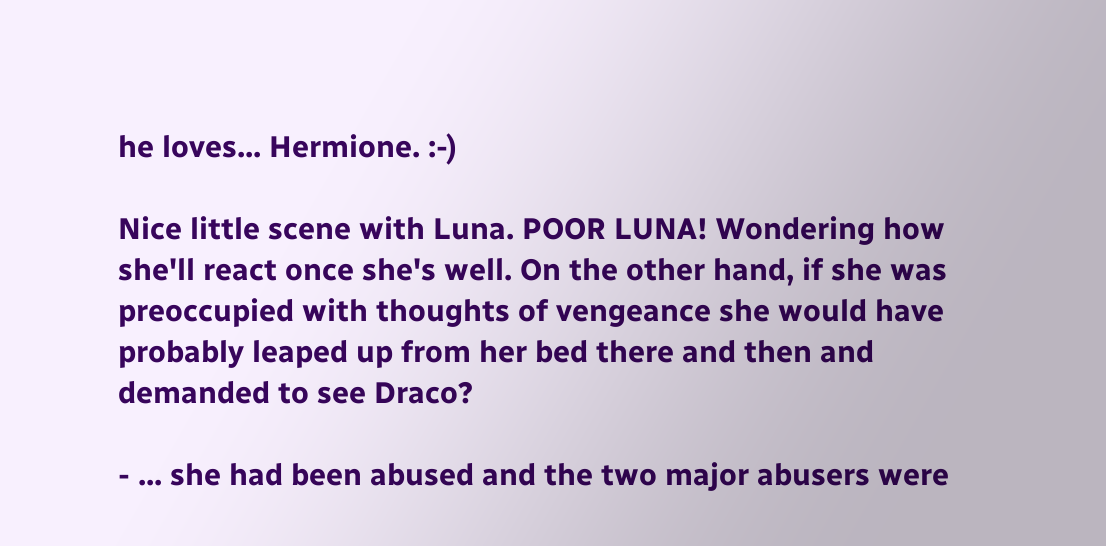he loves... Hermione. :-)

Nice little scene with Luna. POOR LUNA! Wondering how she'll react once she's well. On the other hand, if she was preoccupied with thoughts of vengeance she would have probably leaped up from her bed there and then and demanded to see Draco?

- ... she had been abused and the two major abusers were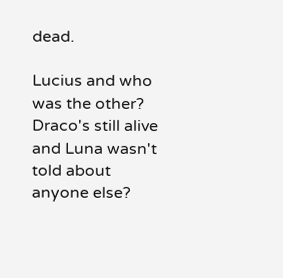dead.

Lucius and who was the other? Draco's still alive and Luna wasn't told about anyone else?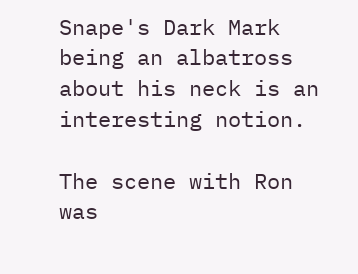Snape's Dark Mark being an albatross about his neck is an interesting notion.

The scene with Ron was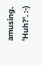amusing. 'Huh?'. :-)